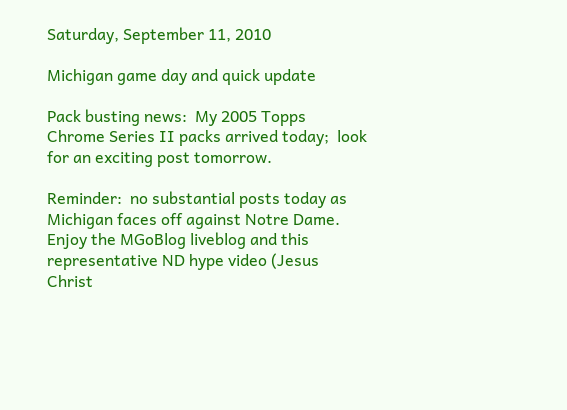Saturday, September 11, 2010

Michigan game day and quick update

Pack busting news:  My 2005 Topps Chrome Series II packs arrived today;  look for an exciting post tomorrow.

Reminder:  no substantial posts today as Michigan faces off against Notre Dame.  Enjoy the MGoBlog liveblog and this representative ND hype video (Jesus Christ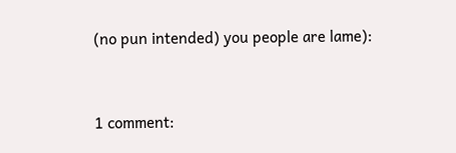(no pun intended) you people are lame):


1 comment: